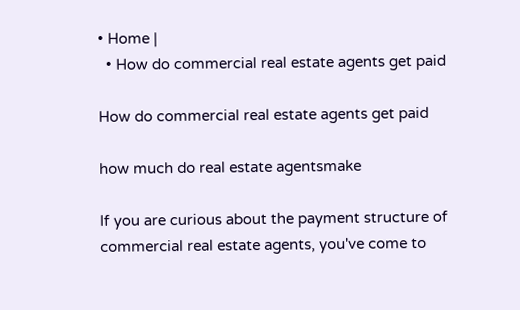• Home |
  • How do commercial real estate agents get paid

How do commercial real estate agents get paid

how much do real estate agentsmake

If you are curious about the payment structure of commercial real estate agents, you've come to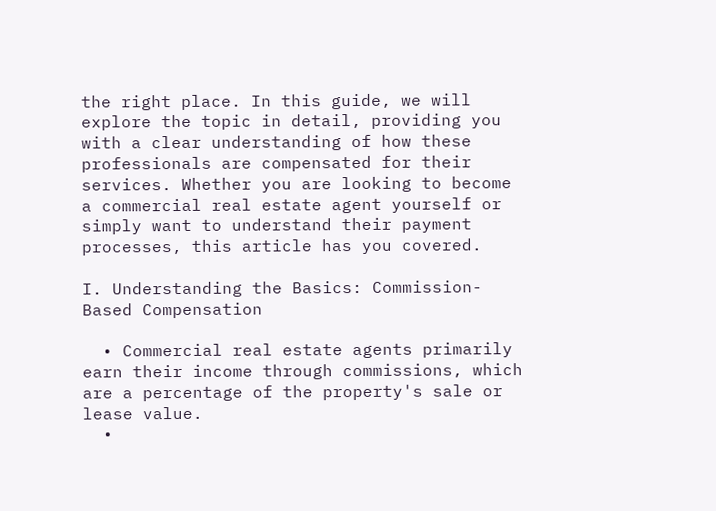the right place. In this guide, we will explore the topic in detail, providing you with a clear understanding of how these professionals are compensated for their services. Whether you are looking to become a commercial real estate agent yourself or simply want to understand their payment processes, this article has you covered.

I. Understanding the Basics: Commission-Based Compensation

  • Commercial real estate agents primarily earn their income through commissions, which are a percentage of the property's sale or lease value.
  •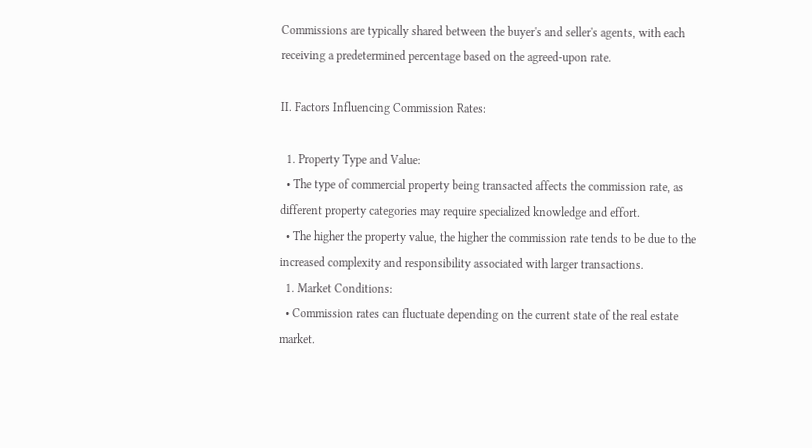Commissions are typically shared between the buyer's and seller's agents, with each receiving a predetermined percentage based on the agreed-upon rate.

II. Factors Influencing Commission Rates:

  1. Property Type and Value:
  • The type of commercial property being transacted affects the commission rate, as different property categories may require specialized knowledge and effort.
  • The higher the property value, the higher the commission rate tends to be due to the increased complexity and responsibility associated with larger transactions.
  1. Market Conditions:
  • Commission rates can fluctuate depending on the current state of the real estate market.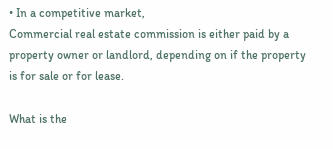• In a competitive market,
Commercial real estate commission is either paid by a property owner or landlord, depending on if the property is for sale or for lease.

What is the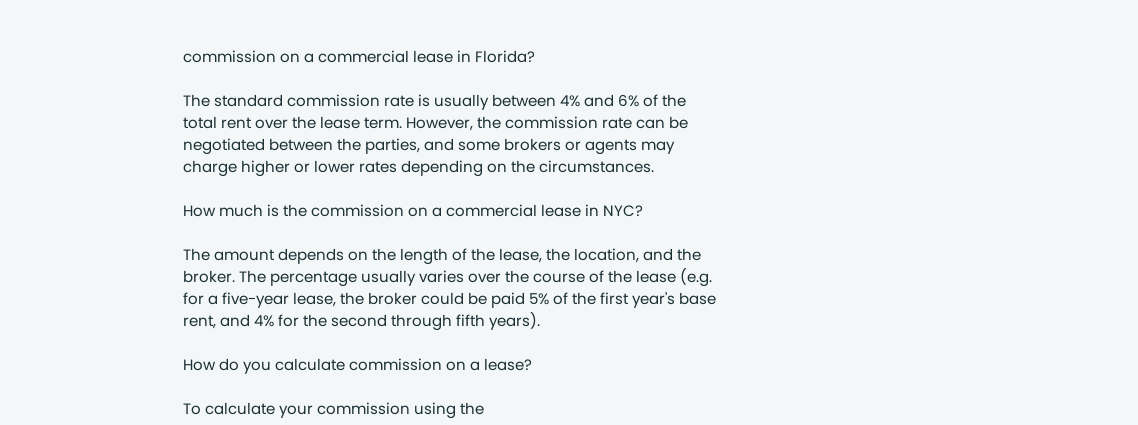commission on a commercial lease in Florida?

The standard commission rate is usually between 4% and 6% of the total rent over the lease term. However, the commission rate can be negotiated between the parties, and some brokers or agents may charge higher or lower rates depending on the circumstances.

How much is the commission on a commercial lease in NYC?

The amount depends on the length of the lease, the location, and the broker. The percentage usually varies over the course of the lease (e.g. for a five-year lease, the broker could be paid 5% of the first year's base rent, and 4% for the second through fifth years).

How do you calculate commission on a lease?

To calculate your commission using the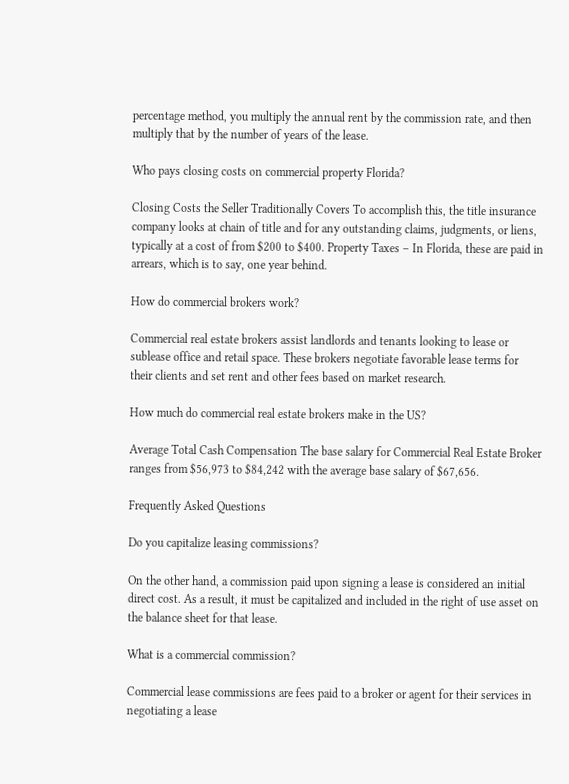percentage method, you multiply the annual rent by the commission rate, and then multiply that by the number of years of the lease.

Who pays closing costs on commercial property Florida?

Closing Costs the Seller Traditionally Covers To accomplish this, the title insurance company looks at chain of title and for any outstanding claims, judgments, or liens, typically at a cost of from $200 to $400. Property Taxes – In Florida, these are paid in arrears, which is to say, one year behind.

How do commercial brokers work?

Commercial real estate brokers assist landlords and tenants looking to lease or sublease office and retail space. These brokers negotiate favorable lease terms for their clients and set rent and other fees based on market research.

How much do commercial real estate brokers make in the US?

Average Total Cash Compensation The base salary for Commercial Real Estate Broker ranges from $56,973 to $84,242 with the average base salary of $67,656.

Frequently Asked Questions

Do you capitalize leasing commissions?

On the other hand, a commission paid upon signing a lease is considered an initial direct cost. As a result, it must be capitalized and included in the right of use asset on the balance sheet for that lease.

What is a commercial commission?

Commercial lease commissions are fees paid to a broker or agent for their services in negotiating a lease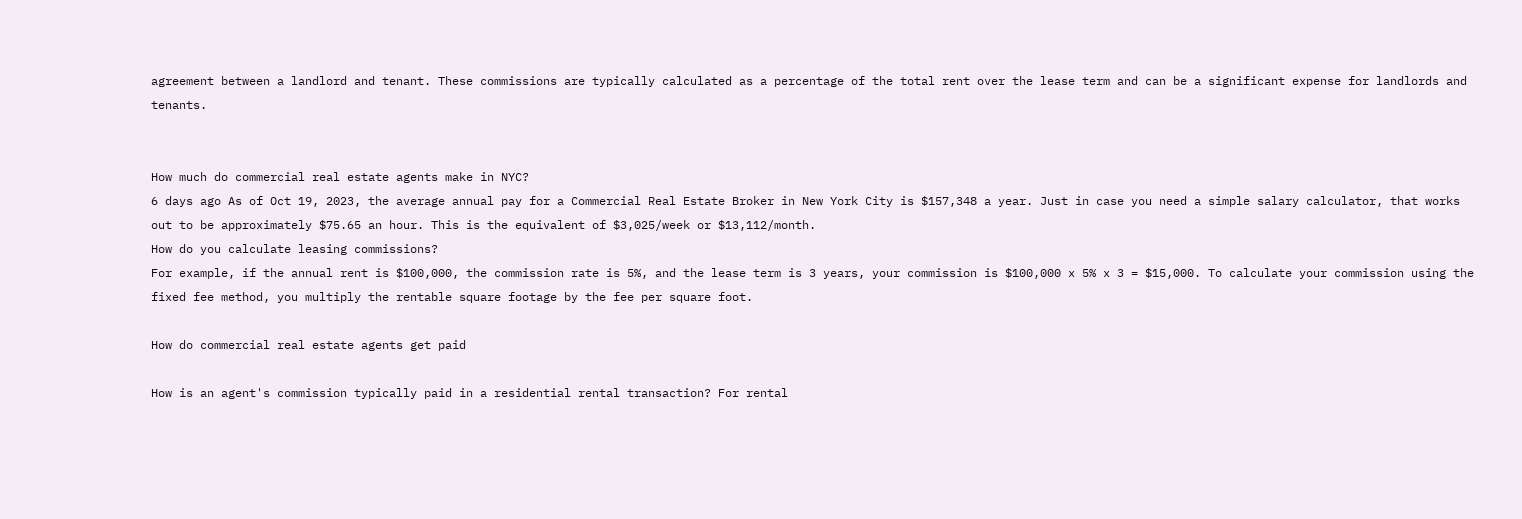agreement between a landlord and tenant. These commissions are typically calculated as a percentage of the total rent over the lease term and can be a significant expense for landlords and tenants.


How much do commercial real estate agents make in NYC?
6 days ago As of Oct 19, 2023, the average annual pay for a Commercial Real Estate Broker in New York City is $157,348 a year. Just in case you need a simple salary calculator, that works out to be approximately $75.65 an hour. This is the equivalent of $3,025/week or $13,112/month.
How do you calculate leasing commissions?
For example, if the annual rent is $100,000, the commission rate is 5%, and the lease term is 3 years, your commission is $100,000 x 5% x 3 = $15,000. To calculate your commission using the fixed fee method, you multiply the rentable square footage by the fee per square foot.

How do commercial real estate agents get paid

How is an agent's commission typically paid in a residential rental transaction? For rental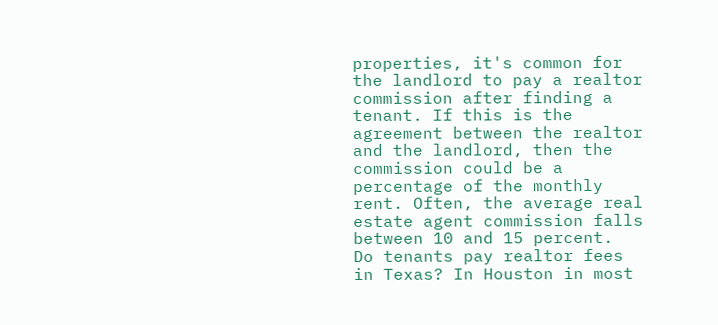properties, it's common for the landlord to pay a realtor commission after finding a tenant. If this is the agreement between the realtor and the landlord, then the commission could be a percentage of the monthly rent. Often, the average real estate agent commission falls between 10 and 15 percent.
Do tenants pay realtor fees in Texas? In Houston in most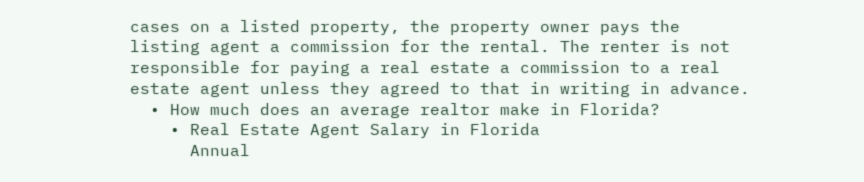cases on a listed property, the property owner pays the listing agent a commission for the rental. The renter is not responsible for paying a real estate a commission to a real estate agent unless they agreed to that in writing in advance.
  • How much does an average realtor make in Florida?
    • Real Estate Agent Salary in Florida
      Annual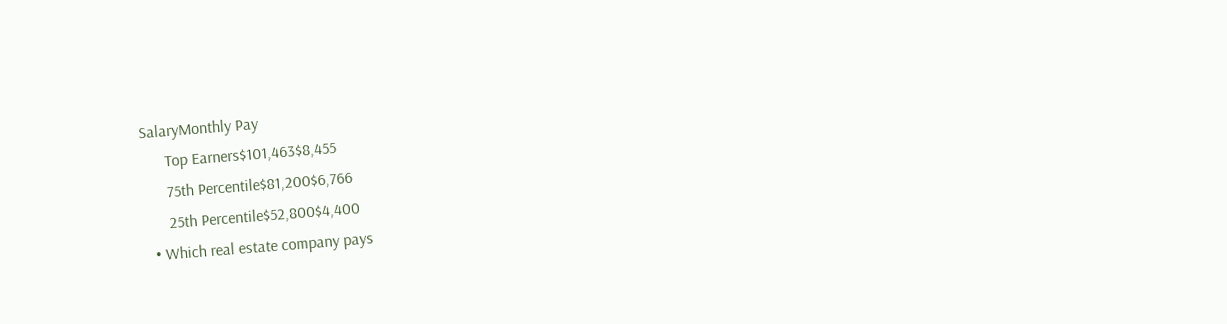SalaryMonthly Pay
      Top Earners$101,463$8,455
      75th Percentile$81,200$6,766
      25th Percentile$52,800$4,400
  • Which real estate company pays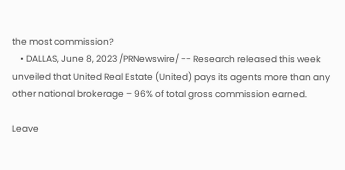the most commission?
    • DALLAS, June 8, 2023 /PRNewswire/ -- Research released this week unveiled that United Real Estate (United) pays its agents more than any other national brokerage – 96% of total gross commission earned.

Leave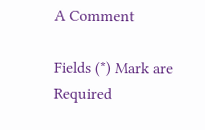A Comment

Fields (*) Mark are Required